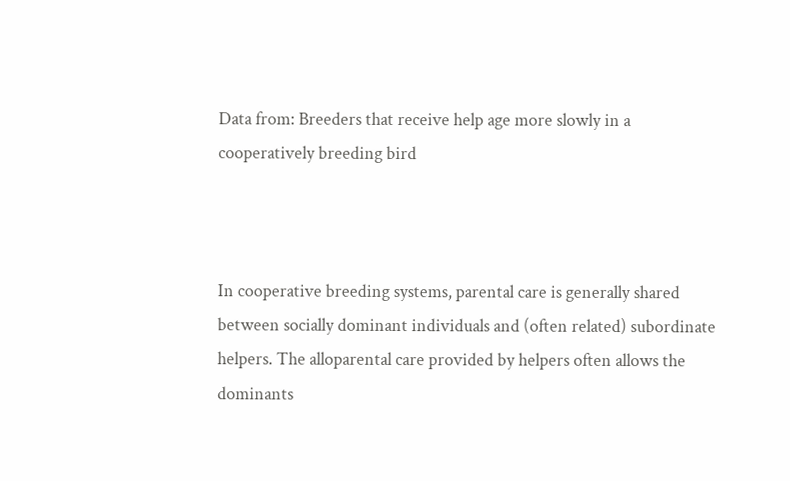Data from: Breeders that receive help age more slowly in a cooperatively breeding bird



In cooperative breeding systems, parental care is generally shared between socially dominant individuals and (often related) subordinate helpers. The alloparental care provided by helpers often allows the dominants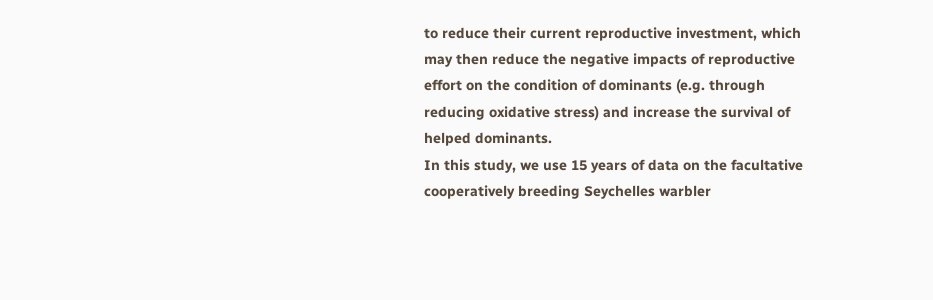to reduce their current reproductive investment, which may then reduce the negative impacts of reproductive effort on the condition of dominants (e.g. through reducing oxidative stress) and increase the survival of helped dominants.
In this study, we use 15 years of data on the facultative cooperatively breeding Seychelles warbler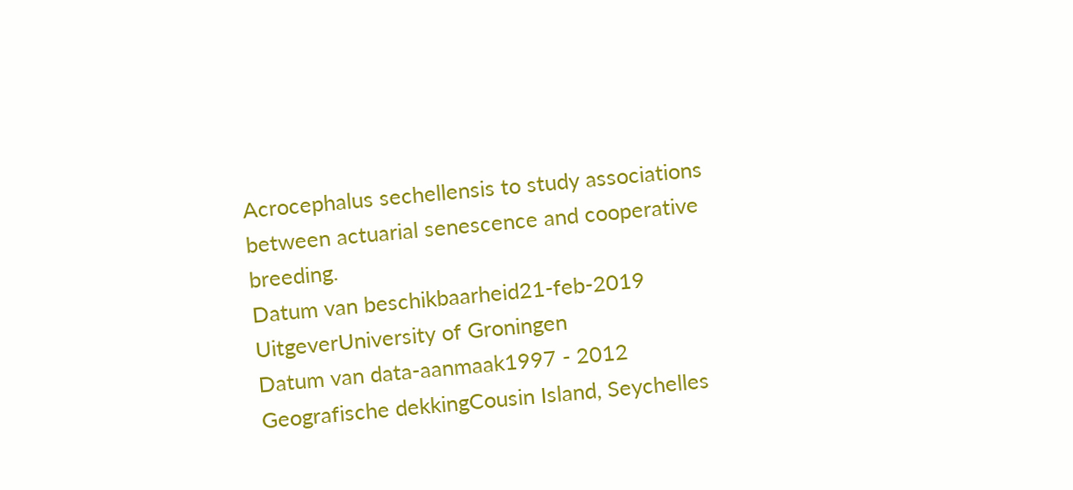Acrocephalus sechellensis to study associations between actuarial senescence and cooperative breeding.
Datum van beschikbaarheid21-feb-2019
UitgeverUniversity of Groningen
Datum van data-aanmaak1997 - 2012
Geografische dekkingCousin Island, Seychelles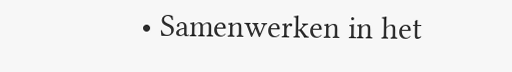• Samenwerken in het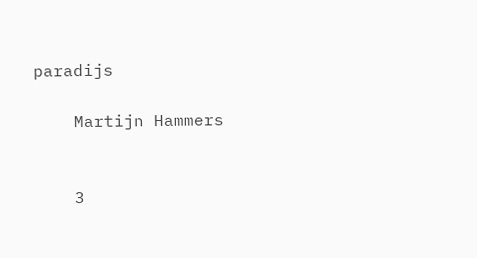paradijs

    Martijn Hammers


    3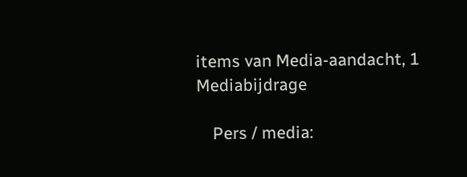items van Media-aandacht, 1 Mediabijdrage

    Pers / media: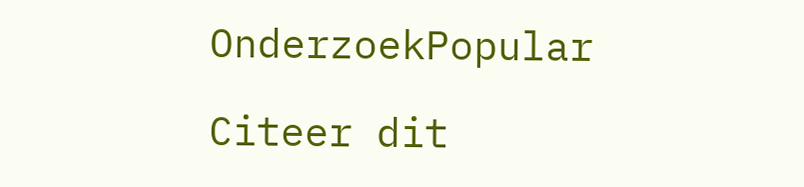OnderzoekPopular

Citeer dit